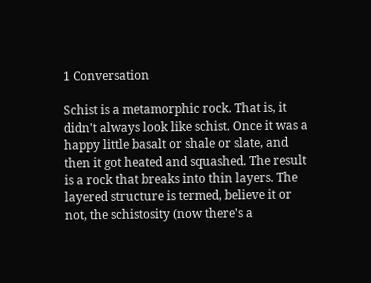1 Conversation

Schist is a metamorphic rock. That is, it didn't always look like schist. Once it was a happy little basalt or shale or slate, and then it got heated and squashed. The result is a rock that breaks into thin layers. The layered structure is termed, believe it or not, the schistosity (now there's a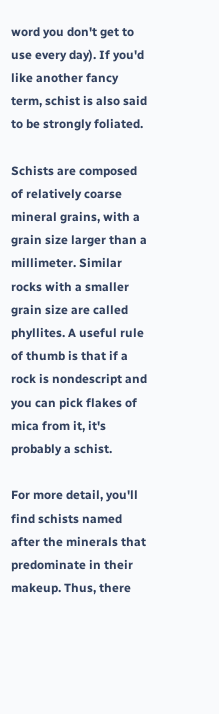word you don't get to use every day). If you'd like another fancy term, schist is also said to be strongly foliated.

Schists are composed of relatively coarse mineral grains, with a grain size larger than a millimeter. Similar rocks with a smaller grain size are called phyllites. A useful rule of thumb is that if a rock is nondescript and you can pick flakes of mica from it, it's probably a schist.

For more detail, you'll find schists named after the minerals that predominate in their makeup. Thus, there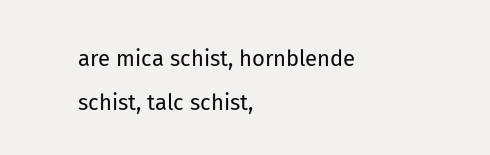are mica schist, hornblende schist, talc schist,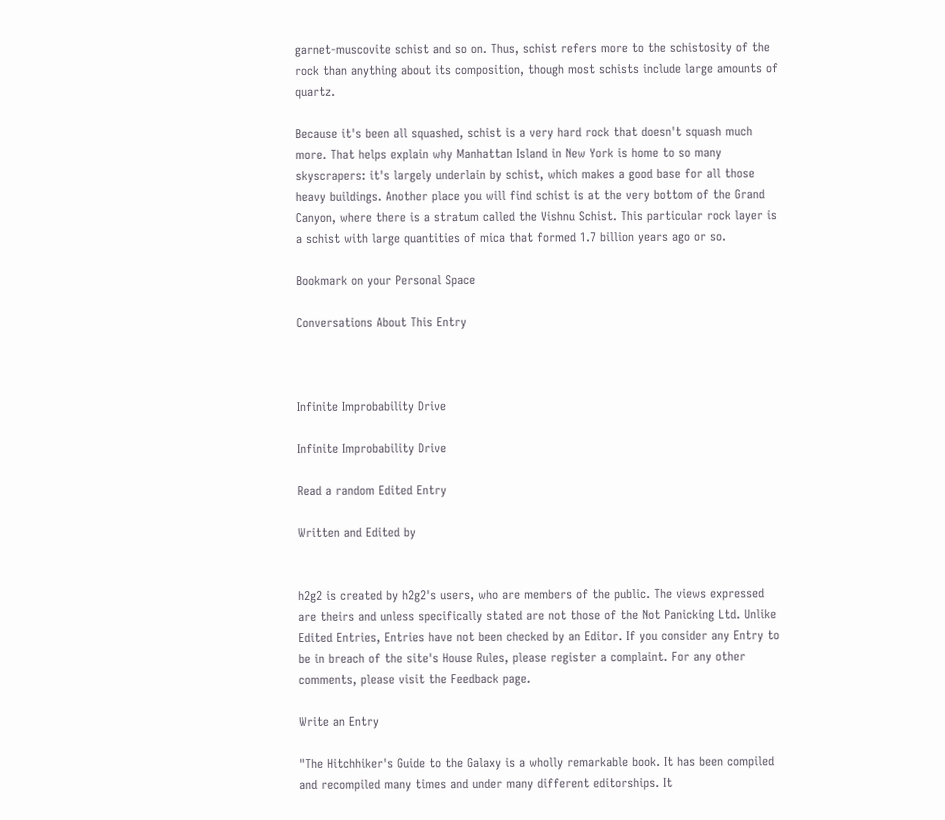garnet-muscovite schist and so on. Thus, schist refers more to the schistosity of the rock than anything about its composition, though most schists include large amounts of quartz.

Because it's been all squashed, schist is a very hard rock that doesn't squash much more. That helps explain why Manhattan Island in New York is home to so many skyscrapers: it's largely underlain by schist, which makes a good base for all those heavy buildings. Another place you will find schist is at the very bottom of the Grand Canyon, where there is a stratum called the Vishnu Schist. This particular rock layer is a schist with large quantities of mica that formed 1.7 billion years ago or so.

Bookmark on your Personal Space

Conversations About This Entry



Infinite Improbability Drive

Infinite Improbability Drive

Read a random Edited Entry

Written and Edited by


h2g2 is created by h2g2's users, who are members of the public. The views expressed are theirs and unless specifically stated are not those of the Not Panicking Ltd. Unlike Edited Entries, Entries have not been checked by an Editor. If you consider any Entry to be in breach of the site's House Rules, please register a complaint. For any other comments, please visit the Feedback page.

Write an Entry

"The Hitchhiker's Guide to the Galaxy is a wholly remarkable book. It has been compiled and recompiled many times and under many different editorships. It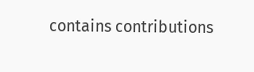contains contributions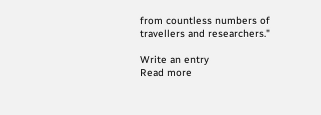from countless numbers of travellers and researchers."

Write an entry
Read more